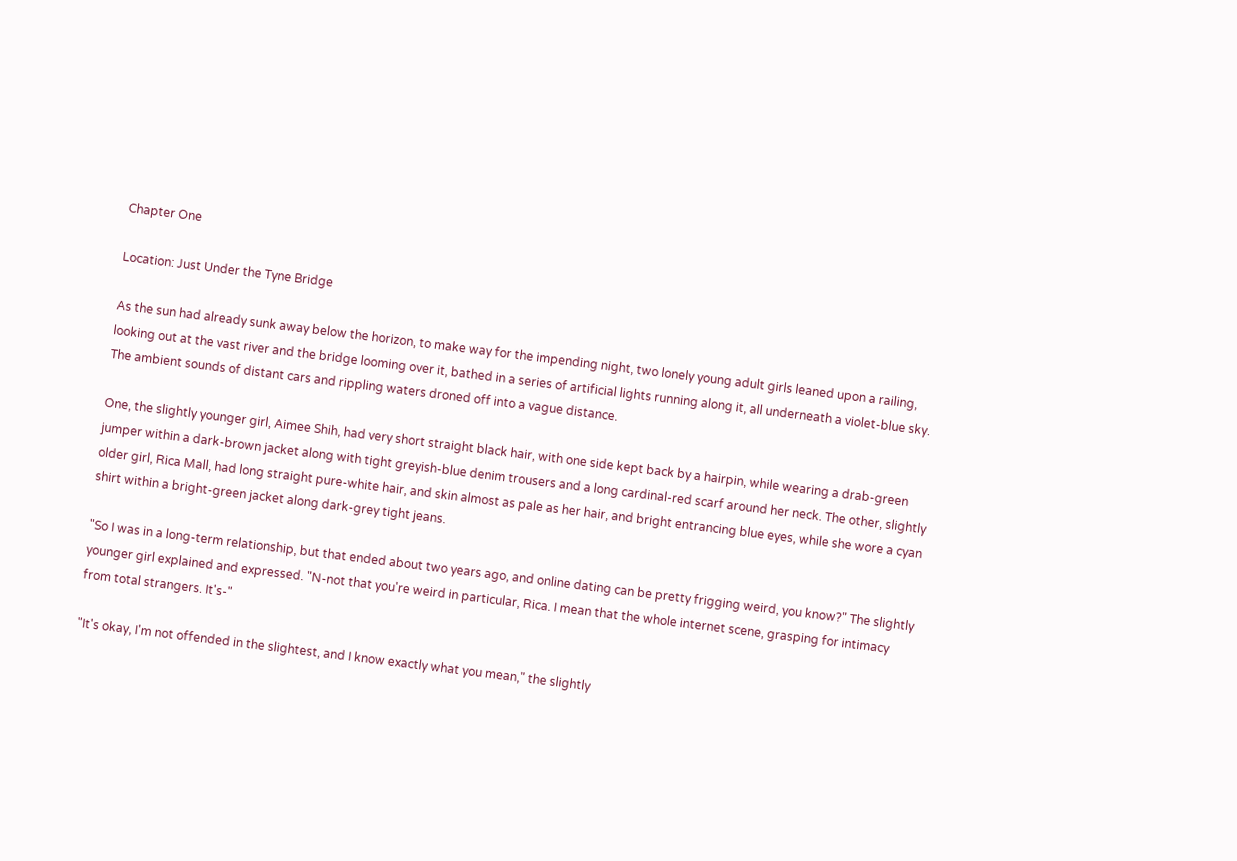Chapter One

Location: Just Under the Tyne Bridge

As the sun had already sunk away below the horizon, to make way for the impending night, two lonely young adult girls leaned upon a railing, looking out at the vast river and the bridge looming over it, bathed in a series of artificial lights running along it, all underneath a violet-blue sky. The ambient sounds of distant cars and rippling waters droned off into a vague distance.

One, the slightly younger girl, Aimee Shih, had very short straight black hair, with one side kept back by a hairpin, while wearing a drab-green jumper within a dark-brown jacket along with tight greyish-blue denim trousers and a long cardinal-red scarf around her neck. The other, slightly older girl, Rica Mall, had long straight pure-white hair, and skin almost as pale as her hair, and bright entrancing blue eyes, while she wore a cyan shirt within a bright-green jacket along dark-grey tight jeans.

"So I was in a long-term relationship, but that ended about two years ago, and online dating can be pretty frigging weird, you know?" The slightly younger girl explained and expressed. "N-not that you're weird in particular, Rica. I mean that the whole internet scene, grasping for intimacy from total strangers. It's-"

"It's okay, I'm not offended in the slightest, and I know exactly what you mean," the slightly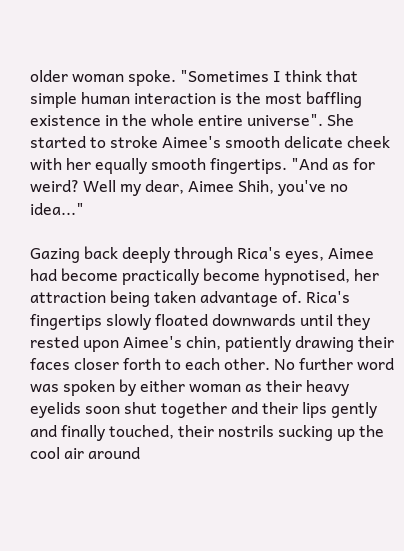older woman spoke. "Sometimes I think that simple human interaction is the most baffling existence in the whole entire universe". She started to stroke Aimee's smooth delicate cheek with her equally smooth fingertips. "And as for weird? Well my dear, Aimee Shih, you've no idea..."

Gazing back deeply through Rica's eyes, Aimee had become practically become hypnotised, her attraction being taken advantage of. Rica's fingertips slowly floated downwards until they rested upon Aimee's chin, patiently drawing their faces closer forth to each other. No further word was spoken by either woman as their heavy eyelids soon shut together and their lips gently and finally touched, their nostrils sucking up the cool air around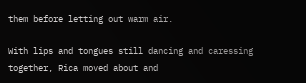them before letting out warm air.

With lips and tongues still dancing and caressing together, Rica moved about and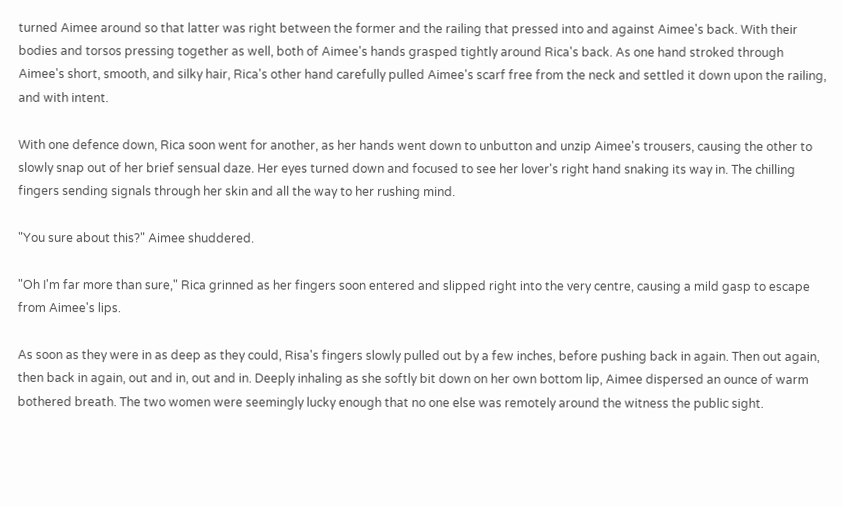turned Aimee around so that latter was right between the former and the railing that pressed into and against Aimee's back. With their bodies and torsos pressing together as well, both of Aimee's hands grasped tightly around Rica's back. As one hand stroked through Aimee's short, smooth, and silky hair, Rica's other hand carefully pulled Aimee's scarf free from the neck and settled it down upon the railing, and with intent.

With one defence down, Rica soon went for another, as her hands went down to unbutton and unzip Aimee's trousers, causing the other to slowly snap out of her brief sensual daze. Her eyes turned down and focused to see her lover's right hand snaking its way in. The chilling fingers sending signals through her skin and all the way to her rushing mind.

"You sure about this?" Aimee shuddered.

"Oh I'm far more than sure," Rica grinned as her fingers soon entered and slipped right into the very centre, causing a mild gasp to escape from Aimee's lips.

As soon as they were in as deep as they could, Risa's fingers slowly pulled out by a few inches, before pushing back in again. Then out again, then back in again, out and in, out and in. Deeply inhaling as she softly bit down on her own bottom lip, Aimee dispersed an ounce of warm bothered breath. The two women were seemingly lucky enough that no one else was remotely around the witness the public sight.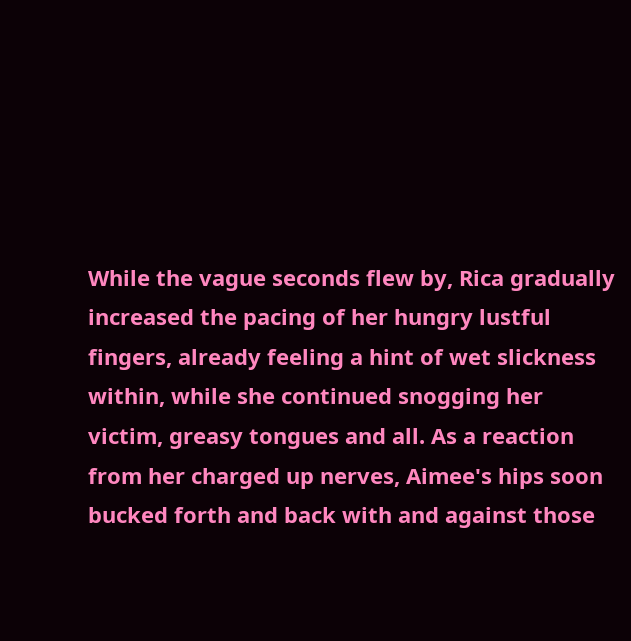While the vague seconds flew by, Rica gradually increased the pacing of her hungry lustful fingers, already feeling a hint of wet slickness within, while she continued snogging her victim, greasy tongues and all. As a reaction from her charged up nerves, Aimee's hips soon bucked forth and back with and against those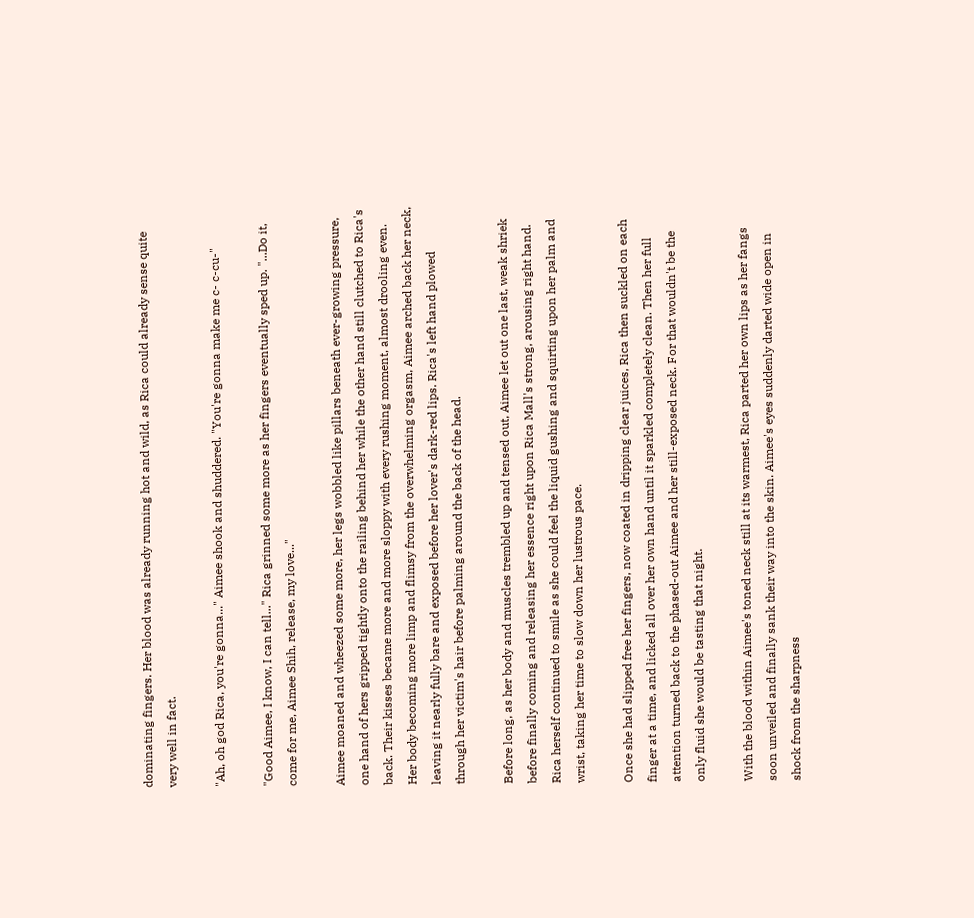dominating fingers. Her blood was already running hot and wild, as Rica could already sense quite very well in fact.

"Ah, oh god Rica, you're gonna..." Aimee shook and shuddered. "You're gonna make me c- c-cu-"

"Good Aimee, I know, I can tell..." Rica grinned some more as her fingers eventually sped up. "...Do it, come for me, Aimee Shih, release, my love..."

Aimee moaned and wheezed some more, her legs wobbled like pillars beneath ever-growing pressure, one hand of hers gripped tightly onto the railing behind her while the other hand still clutched to Rica's back. Their kisses became more and more sloppy with every rushing moment, almost drooling even. Her body becoming more limp and flimsy from the overwhelming orgasm, Aimee arched back her neck, leaving it nearly fully bare and exposed before her lover's dark-red lips. Rica's left hand plowed through her victim's hair before palming around the back of the head.

Before long, as her body and muscles trembled up and tensed out, Aimee let out one last, weak shriek before finally coming and releasing her essence right upon Rica Mall's strong, arousing right hand. Rica herself continued to smile as she could feel the liquid gushing and squirting upon her palm and wrist, taking her time to slow down her lustrous pace.

Once she had slipped free her fingers, now coated in dripping clear juices, Rica then suckled on each finger at a time, and licked all over her own hand until it sparkled completely clean. Then her full attention turned back to the phased-out Aimee and her still-exposed neck. For that wouldn't be the only fluid she would be tasting that night.

With the blood within Aimee's toned neck still at its warmest, Rica parted her own lips as her fangs soon unveiled and finally sank their way into the skin. Aimee's eyes suddenly darted wide open in shock from the sharpness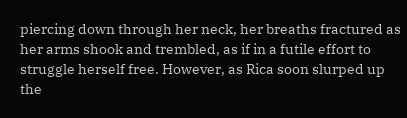piercing down through her neck, her breaths fractured as her arms shook and trembled, as if in a futile effort to struggle herself free. However, as Rica soon slurped up the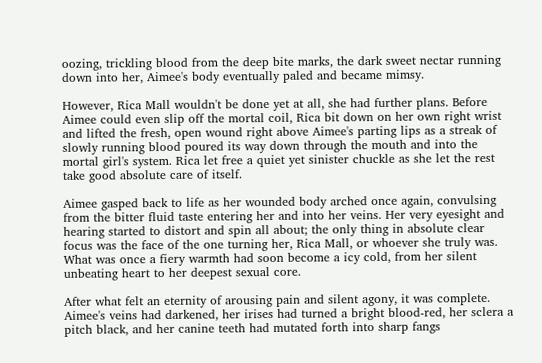oozing, trickling blood from the deep bite marks, the dark sweet nectar running down into her, Aimee's body eventually paled and became mimsy.

However, Rica Mall wouldn't be done yet at all, she had further plans. Before Aimee could even slip off the mortal coil, Rica bit down on her own right wrist and lifted the fresh, open wound right above Aimee's parting lips as a streak of slowly running blood poured its way down through the mouth and into the mortal girl's system. Rica let free a quiet yet sinister chuckle as she let the rest take good absolute care of itself.

Aimee gasped back to life as her wounded body arched once again, convulsing from the bitter fluid taste entering her and into her veins. Her very eyesight and hearing started to distort and spin all about; the only thing in absolute clear focus was the face of the one turning her, Rica Mall, or whoever she truly was. What was once a fiery warmth had soon become a icy cold, from her silent unbeating heart to her deepest sexual core.

After what felt an eternity of arousing pain and silent agony, it was complete. Aimee's veins had darkened, her irises had turned a bright blood-red, her sclera a pitch black, and her canine teeth had mutated forth into sharp fangs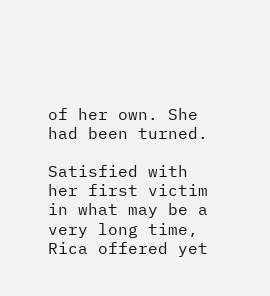of her own. She had been turned.

Satisfied with her first victim in what may be a very long time, Rica offered yet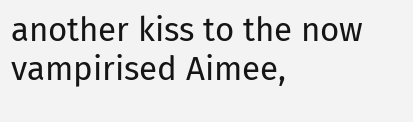another kiss to the now vampirised Aimee,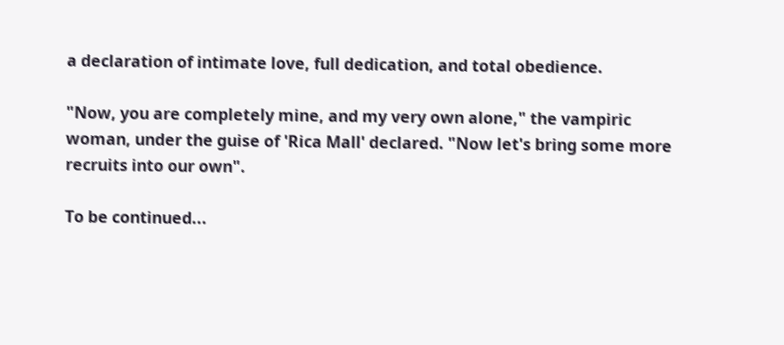a declaration of intimate love, full dedication, and total obedience.

"Now, you are completely mine, and my very own alone," the vampiric woman, under the guise of 'Rica Mall' declared. "Now let's bring some more recruits into our own".

To be continued...